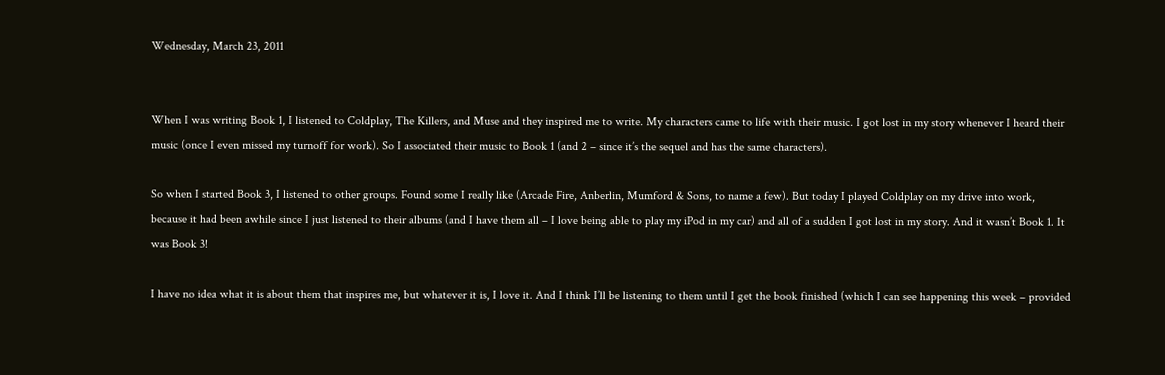Wednesday, March 23, 2011


When I was writing Book 1, I listened to Coldplay, The Killers, and Muse and they inspired me to write. My characters came to life with their music. I got lost in my story whenever I heard their music (once I even missed my turnoff for work). So I associated their music to Book 1 (and 2 – since it’s the sequel and has the same characters).

So when I started Book 3, I listened to other groups. Found some I really like (Arcade Fire, Anberlin, Mumford & Sons, to name a few). But today I played Coldplay on my drive into work, because it had been awhile since I just listened to their albums (and I have them all – I love being able to play my iPod in my car) and all of a sudden I got lost in my story. And it wasn’t Book 1. It was Book 3!

I have no idea what it is about them that inspires me, but whatever it is, I love it. And I think I’ll be listening to them until I get the book finished (which I can see happening this week – provided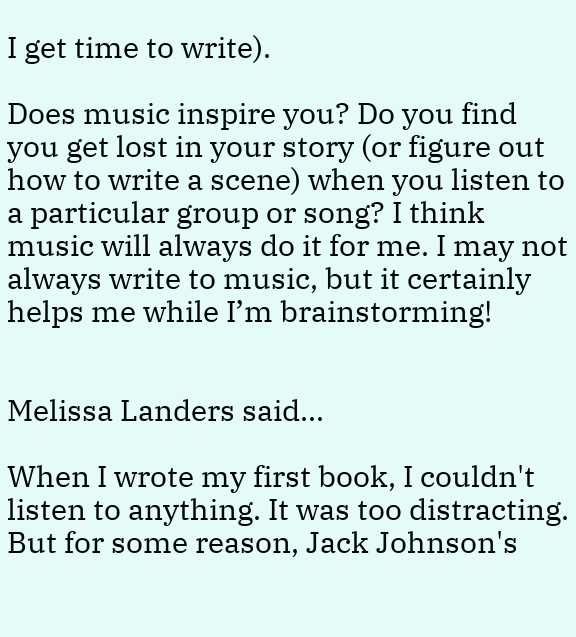I get time to write).

Does music inspire you? Do you find you get lost in your story (or figure out how to write a scene) when you listen to a particular group or song? I think music will always do it for me. I may not always write to music, but it certainly helps me while I’m brainstorming!


Melissa Landers said...

When I wrote my first book, I couldn't listen to anything. It was too distracting. But for some reason, Jack Johnson's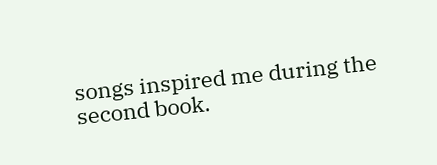songs inspired me during the second book.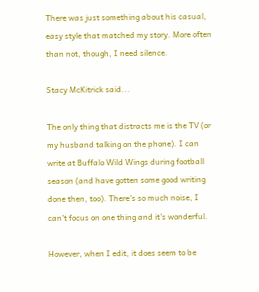There was just something about his casual, easy style that matched my story. More often than not, though, I need silence.

Stacy McKitrick said...

The only thing that distracts me is the TV (or my husband talking on the phone). I can write at Buffalo Wild Wings during football season (and have gotten some good writing done then, too). There's so much noise, I can't focus on one thing and it's wonderful.

However, when I edit, it does seem to be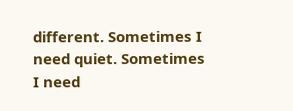different. Sometimes I need quiet. Sometimes I need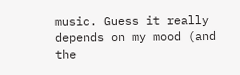music. Guess it really depends on my mood (and the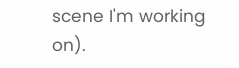scene I'm working on).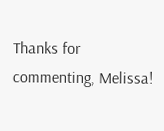Thanks for commenting, Melissa!